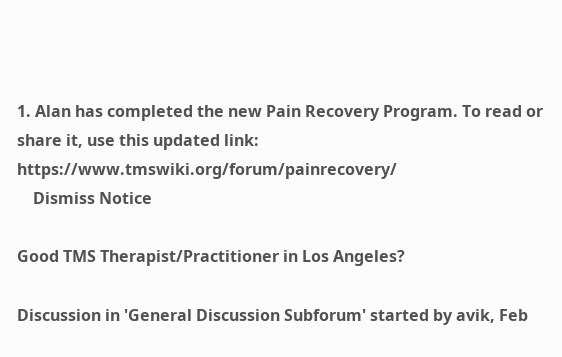1. Alan has completed the new Pain Recovery Program. To read or share it, use this updated link: https://www.tmswiki.org/forum/painrecovery/
    Dismiss Notice

Good TMS Therapist/Practitioner in Los Angeles?

Discussion in 'General Discussion Subforum' started by avik, Feb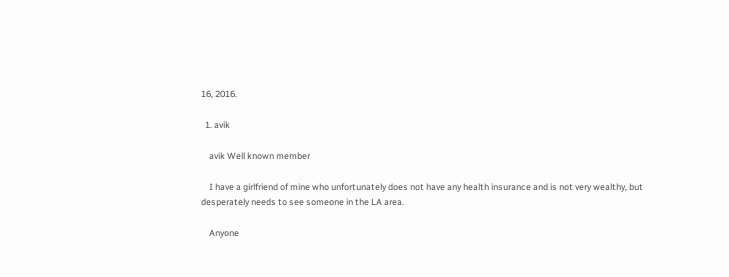16, 2016.

  1. avik

    avik Well known member

    I have a girlfriend of mine who unfortunately does not have any health insurance and is not very wealthy, but desperately needs to see someone in the LA area.

    Anyone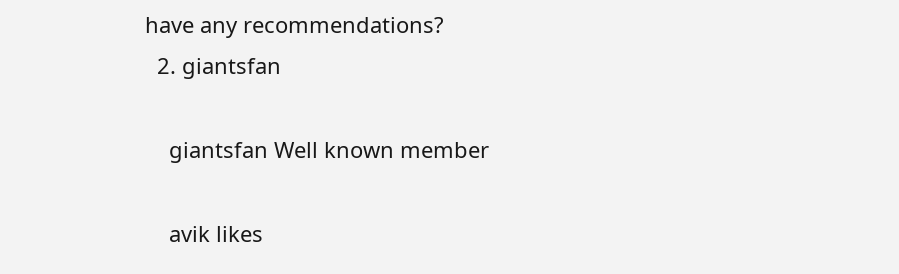have any recommendations?
  2. giantsfan

    giantsfan Well known member

    avik likes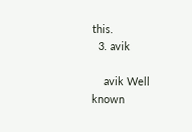this.
  3. avik

    avik Well known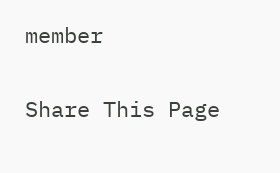member

Share This Page